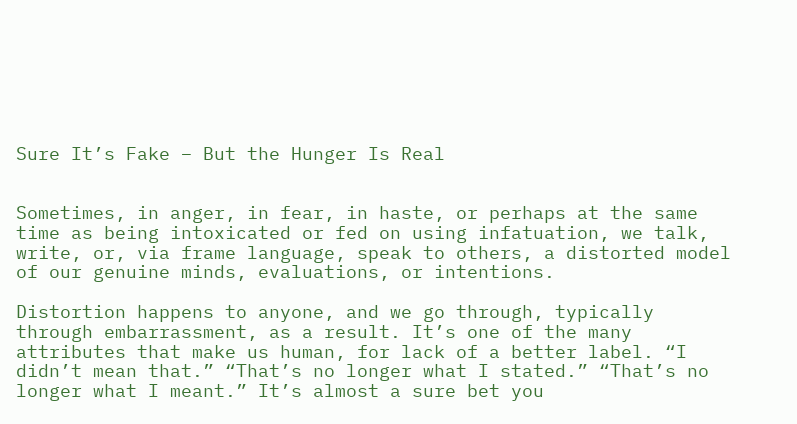Sure It’s Fake – But the Hunger Is Real


Sometimes, in anger, in fear, in haste, or perhaps at the same time as being intoxicated or fed on using infatuation, we talk, write, or, via frame language, speak to others, a distorted model of our genuine minds, evaluations, or intentions.

Distortion happens to anyone, and we go through, typically through embarrassment, as a result. It’s one of the many attributes that make us human, for lack of a better label. “I didn’t mean that.” “That’s no longer what I stated.” “That’s no longer what I meant.” It’s almost a sure bet you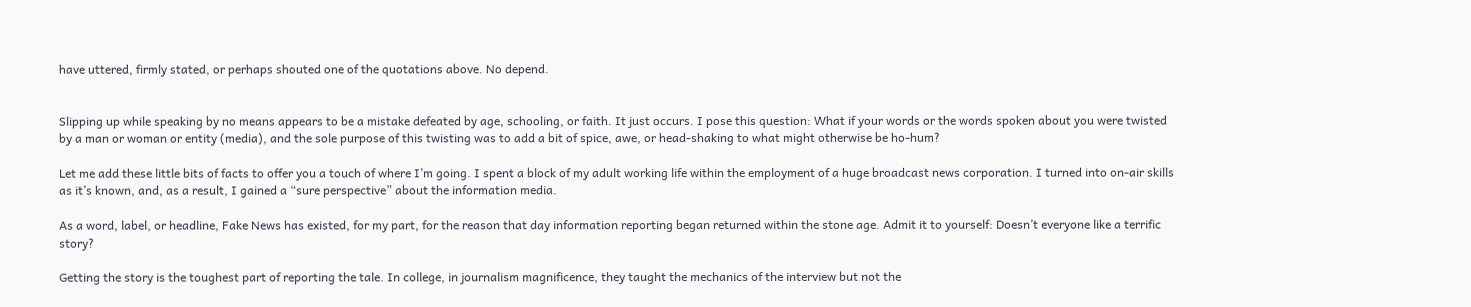have uttered, firmly stated, or perhaps shouted one of the quotations above. No depend.


Slipping up while speaking by no means appears to be a mistake defeated by age, schooling, or faith. It just occurs. I pose this question: What if your words or the words spoken about you were twisted by a man or woman or entity (media), and the sole purpose of this twisting was to add a bit of spice, awe, or head-shaking to what might otherwise be ho-hum?

Let me add these little bits of facts to offer you a touch of where I’m going. I spent a block of my adult working life within the employment of a huge broadcast news corporation. I turned into on-air skills as it’s known, and, as a result, I gained a “sure perspective” about the information media.

As a word, label, or headline, Fake News has existed, for my part, for the reason that day information reporting began returned within the stone age. Admit it to yourself: Doesn’t everyone like a terrific story?

Getting the story is the toughest part of reporting the tale. In college, in journalism magnificence, they taught the mechanics of the interview but not the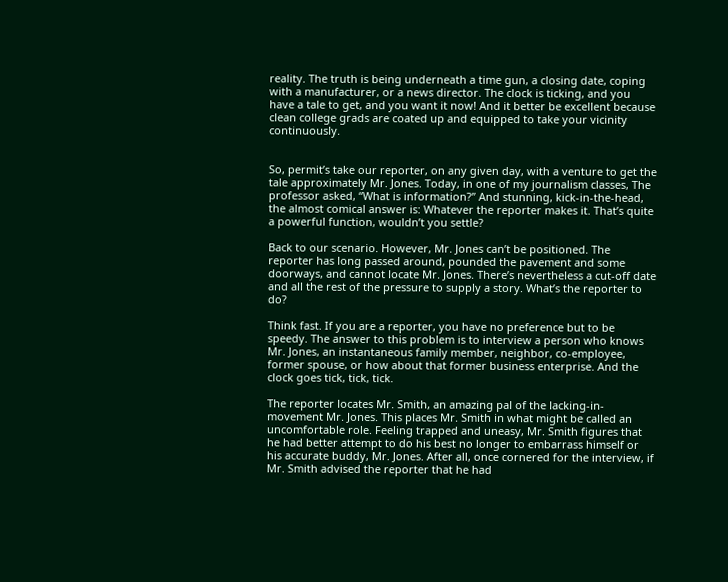reality. The truth is being underneath a time gun, a closing date, coping with a manufacturer, or a news director. The clock is ticking, and you have a tale to get, and you want it now! And it better be excellent because clean college grads are coated up and equipped to take your vicinity continuously.


So, permit’s take our reporter, on any given day, with a venture to get the tale approximately Mr. Jones. Today, in one of my journalism classes, The professor asked, “What is information?” And stunning, kick-in-the-head, the almost comical answer is: Whatever the reporter makes it. That’s quite a powerful function, wouldn’t you settle?

Back to our scenario. However, Mr. Jones can’t be positioned. The reporter has long passed around, pounded the pavement and some doorways, and cannot locate Mr. Jones. There’s nevertheless a cut-off date and all the rest of the pressure to supply a story. What’s the reporter to do?

Think fast. If you are a reporter, you have no preference but to be speedy. The answer to this problem is to interview a person who knows Mr. Jones, an instantaneous family member, neighbor, co-employee, former spouse, or how about that former business enterprise. And the clock goes tick, tick, tick.

The reporter locates Mr. Smith, an amazing pal of the lacking-in-movement Mr. Jones. This places Mr. Smith in what might be called an uncomfortable role. Feeling trapped and uneasy, Mr. Smith figures that he had better attempt to do his best no longer to embarrass himself or his accurate buddy, Mr. Jones. After all, once cornered for the interview, if Mr. Smith advised the reporter that he had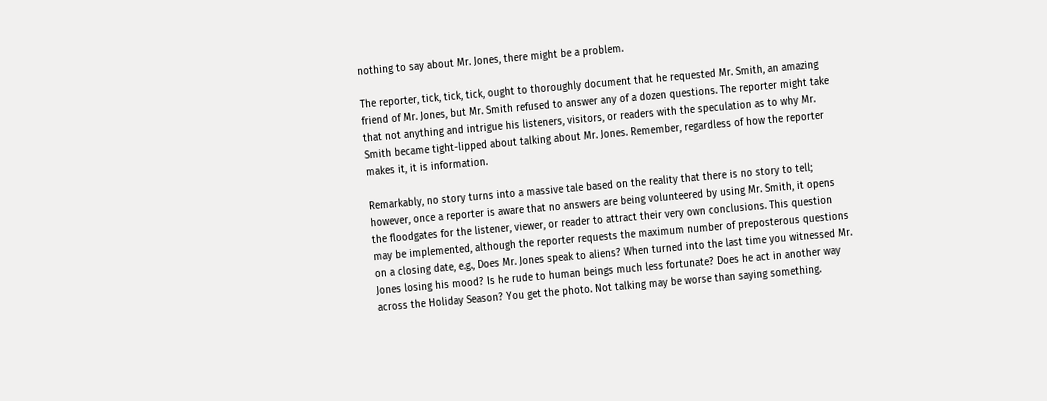nothing to say about Mr. Jones, there might be a problem.

The reporter, tick, tick, tick, ought to thoroughly document that he requested Mr. Smith, an amazing friend of Mr. Jones, but Mr. Smith refused to answer any of a dozen questions. The reporter might take that not anything and intrigue his listeners, visitors, or readers with the speculation as to why Mr. Smith became tight-lipped about talking about Mr. Jones. Remember, regardless of how the reporter makes it, it is information.

Remarkably, no story turns into a massive tale based on the reality that there is no story to tell; however, once a reporter is aware that no answers are being volunteered by using Mr. Smith, it opens the floodgates for the listener, viewer, or reader to attract their very own conclusions. This question may be implemented, although the reporter requests the maximum number of preposterous questions on a closing date, e.g., Does Mr. Jones speak to aliens? When turned into the last time you witnessed Mr. Jones losing his mood? Is he rude to human beings much less fortunate? Does he act in another way across the Holiday Season? You get the photo. Not talking may be worse than saying something.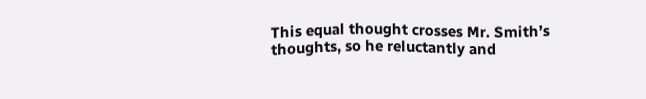This equal thought crosses Mr. Smith’s thoughts, so he reluctantly and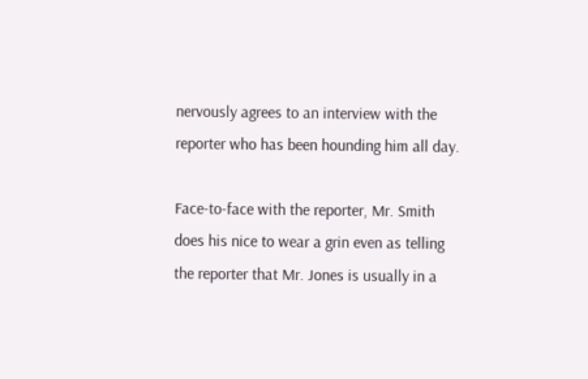nervously agrees to an interview with the reporter who has been hounding him all day.

Face-to-face with the reporter, Mr. Smith does his nice to wear a grin even as telling the reporter that Mr. Jones is usually in a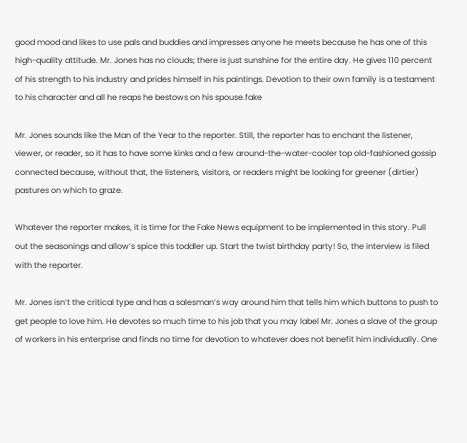good mood and likes to use pals and buddies and impresses anyone he meets because he has one of this high-quality attitude. Mr. Jones has no clouds; there is just sunshine for the entire day. He gives 110 percent of his strength to his industry and prides himself in his paintings. Devotion to their own family is a testament to his character and all he reaps he bestows on his spouse.fake

Mr. Jones sounds like the Man of the Year to the reporter. Still, the reporter has to enchant the listener, viewer, or reader, so it has to have some kinks and a few around-the-water-cooler top old-fashioned gossip connected because, without that, the listeners, visitors, or readers might be looking for greener (dirtier) pastures on which to graze.

Whatever the reporter makes, it is time for the Fake News equipment to be implemented in this story. Pull out the seasonings and allow’s spice this toddler up. Start the twist birthday party! So, the interview is filed with the reporter.

Mr. Jones isn’t the critical type and has a salesman’s way around him that tells him which buttons to push to get people to love him. He devotes so much time to his job that you may label Mr. Jones a slave of the group of workers in his enterprise and finds no time for devotion to whatever does not benefit him individually. One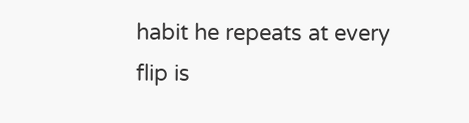habit he repeats at every flip is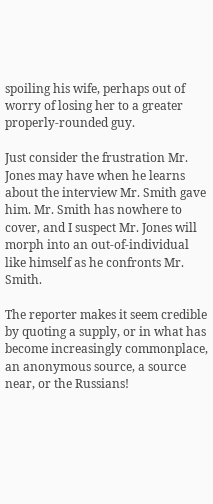spoiling his wife, perhaps out of worry of losing her to a greater properly-rounded guy.

Just consider the frustration Mr. Jones may have when he learns about the interview Mr. Smith gave him. Mr. Smith has nowhere to cover, and I suspect Mr. Jones will morph into an out-of-individual like himself as he confronts Mr. Smith.

The reporter makes it seem credible by quoting a supply, or in what has become increasingly commonplace, an anonymous source, a source near, or the Russians!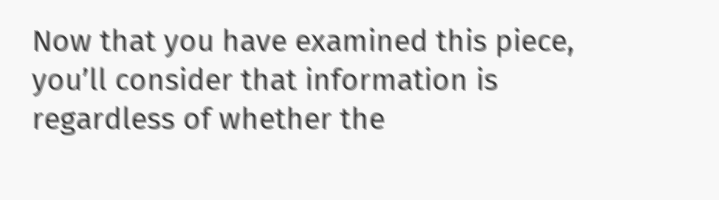Now that you have examined this piece, you’ll consider that information is regardless of whether the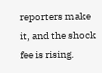reporters make it, and the shock fee is rising.